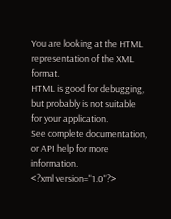You are looking at the HTML representation of the XML format.
HTML is good for debugging, but probably is not suitable for your application.
See complete documentation, or API help for more information.
<?xml version="1.0"?>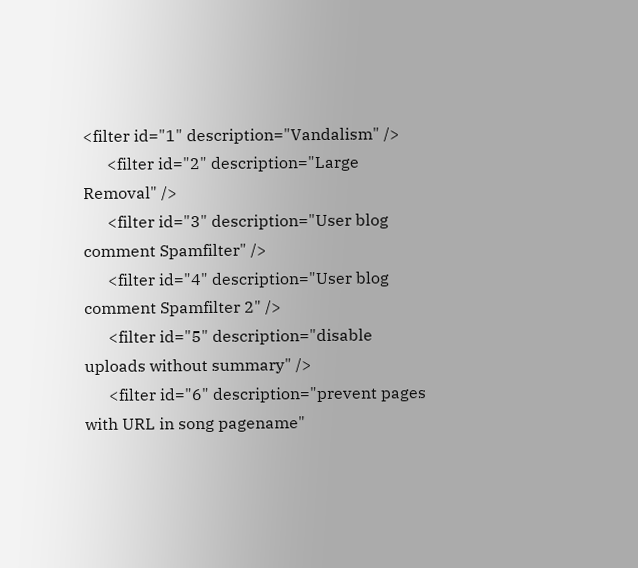<filter id="1" description="Vandalism" />
      <filter id="2" description="Large Removal" />
      <filter id="3" description="User blog comment Spamfilter" />
      <filter id="4" description="User blog comment Spamfilter 2" />
      <filter id="5" description="disable uploads without summary" />
      <filter id="6" description="prevent pages with URL in song pagename"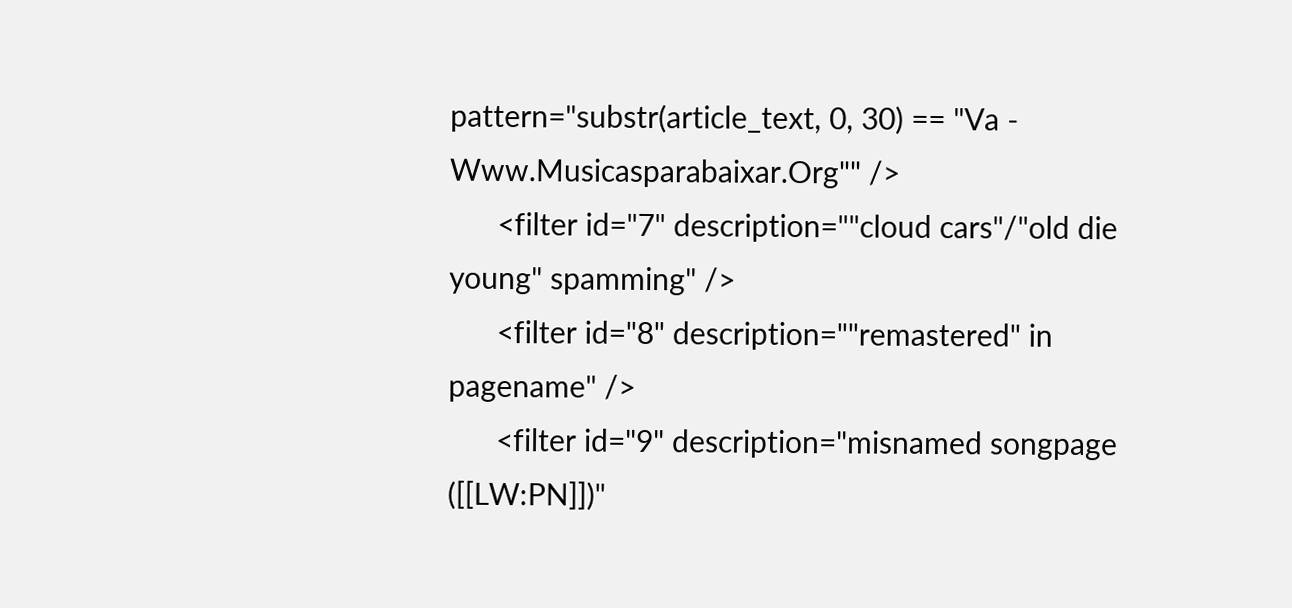pattern="substr(article_text, 0, 30) == "Va - Www.Musicasparabaixar.Org"" />
      <filter id="7" description=""cloud cars"/"old die young" spamming" />
      <filter id="8" description=""remastered" in pagename" />
      <filter id="9" description="misnamed songpage ([[LW:PN]])"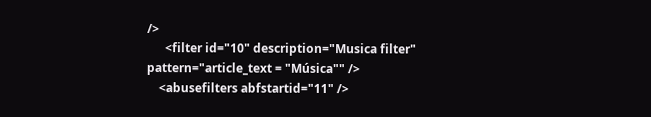/>
      <filter id="10" description="Musica filter" pattern="article_text = "Música"" />
    <abusefilters abfstartid="11" />